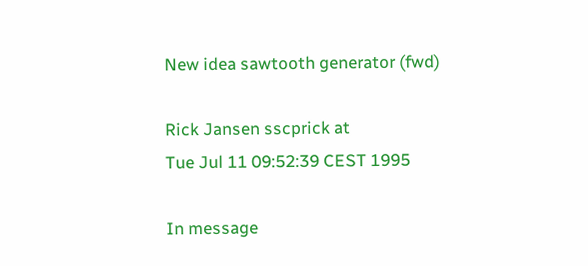New idea sawtooth generator (fwd)

Rick Jansen sscprick at
Tue Jul 11 09:52:39 CEST 1995

In message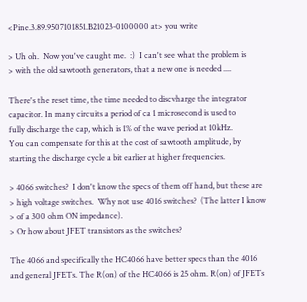<Pine.3.89.9507101851.B21023-0100000 at> you write

> Uh oh.  Now you've caught me.  :)  I can't see what the problem is
> with the old sawtooth generators, that a new one is needed ....

There's the reset time, the time needed to discvharge the integrator
capacitor. In many circuits a period of ca 1 microsecond is used to
fully discharge the cap, which is 1% of the wave period at 10kHz.
You can compensate for this at the cost of sawtooth amplitude, by
starting the discharge cycle a bit earlier at higher frequencies.

> 4066 switches?  I don't know the specs of them off hand, but these are
> high voltage switches.  Why not use 4016 switches?  (The latter I know
> of a 300 ohm ON impedance).
> Or how about JFET transistors as the switches?

The 4066 and specifically the HC4066 have better specs than the 4016
and general JFETs. The R(on) of the HC4066 is 25 ohm. R(on) of JFETs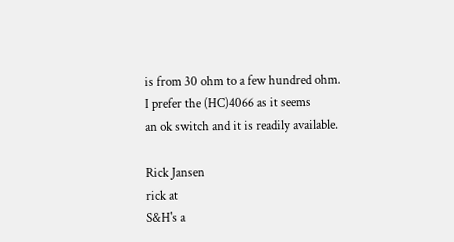is from 30 ohm to a few hundred ohm. I prefer the (HC)4066 as it seems
an ok switch and it is readily available.

Rick Jansen
rick at
S&H's a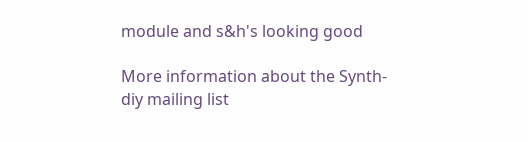module and s&h's looking good

More information about the Synth-diy mailing list